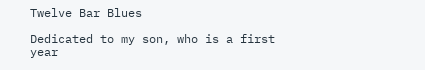Twelve Bar Blues

Dedicated to my son, who is a first year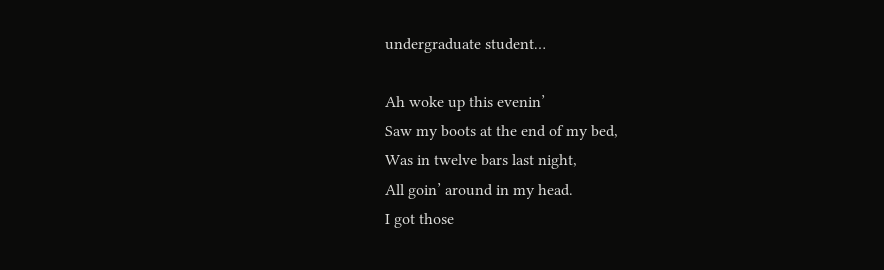undergraduate student…

Ah woke up this evenin’
Saw my boots at the end of my bed,
Was in twelve bars last night,
All goin’ around in my head.
I got those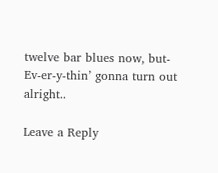twelve bar blues now, but-
Ev-er-y-thin’ gonna turn out alright..

Leave a Reply